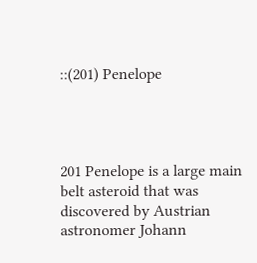::(201) Penelope




201 Penelope is a large main belt asteroid that was discovered by Austrian astronomer Johann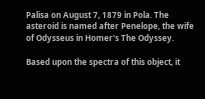Palisa on August 7, 1879 in Pola. The asteroid is named after Penelope, the wife of Odysseus in Homer's The Odyssey.

Based upon the spectra of this object, it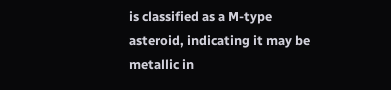is classified as a M-type asteroid, indicating it may be metallic in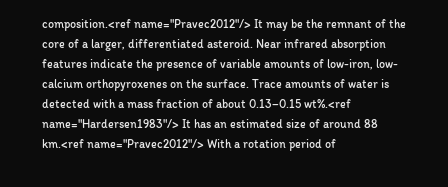composition.<ref name="Pravec2012"/> It may be the remnant of the core of a larger, differentiated asteroid. Near infrared absorption features indicate the presence of variable amounts of low-iron, low-calcium orthopyroxenes on the surface. Trace amounts of water is detected with a mass fraction of about 0.13–0.15 wt%.<ref name="Hardersen1983"/> It has an estimated size of around 88 km.<ref name="Pravec2012"/> With a rotation period of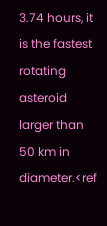3.74 hours, it is the fastest rotating asteroid larger than 50 km in diameter.<ref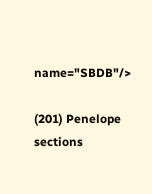name="SBDB"/>

(201) Penelope sections